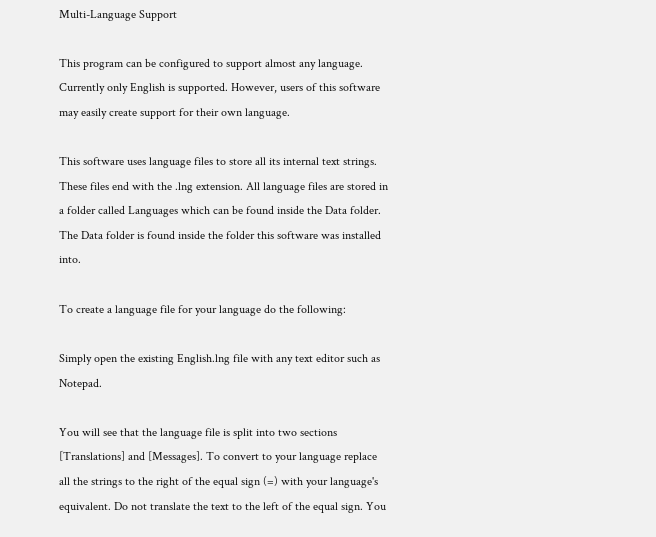Multi-Language Support

This program can be configured to support almost any language. Currently only English is supported. However, users of this software may easily create support for their own language.

This software uses language files to store all its internal text strings. These files end with the .lng extension. All language files are stored in a folder called Languages which can be found inside the Data folder. The Data folder is found inside the folder this software was installed into.

To create a language file for your language do the following:

Simply open the existing English.lng file with any text editor such as Notepad.

You will see that the language file is split into two sections [Translations] and [Messages]. To convert to your language replace all the strings to the right of the equal sign (=) with your language's equivalent. Do not translate the text to the left of the equal sign. You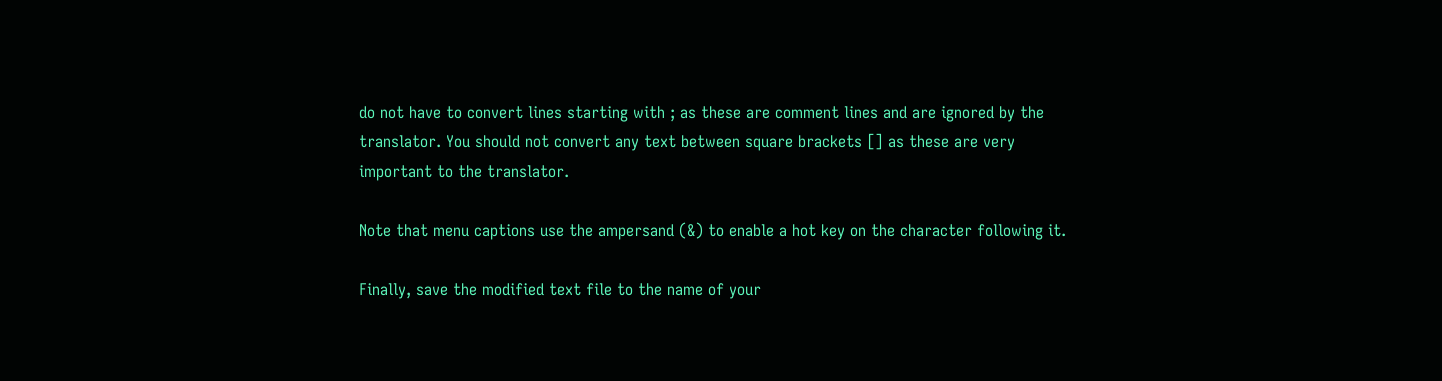do not have to convert lines starting with ; as these are comment lines and are ignored by the translator. You should not convert any text between square brackets [] as these are very important to the translator.

Note that menu captions use the ampersand (&) to enable a hot key on the character following it.

Finally, save the modified text file to the name of your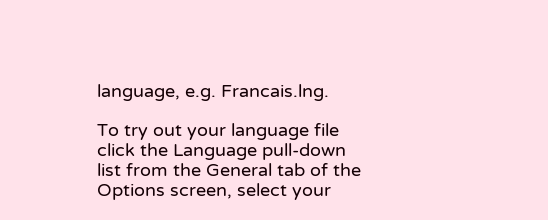language, e.g. Francais.lng.

To try out your language file click the Language pull-down list from the General tab of the Options screen, select your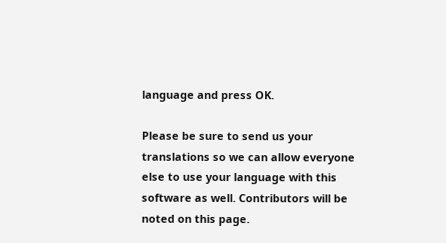language and press OK.

Please be sure to send us your translations so we can allow everyone else to use your language with this software as well. Contributors will be noted on this page.